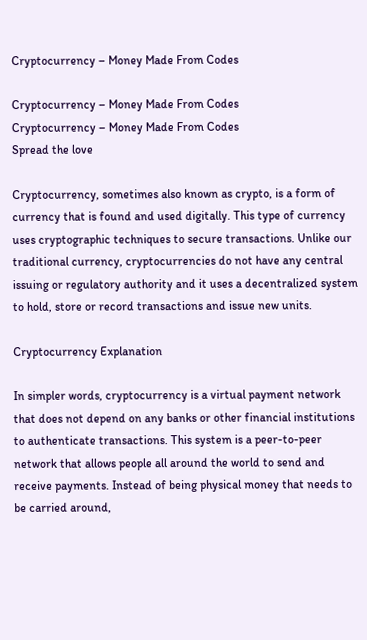Cryptocurrency – Money Made From Codes

Cryptocurrency – Money Made From Codes
Cryptocurrency – Money Made From Codes
Spread the love

Cryptocurrency, sometimes also known as crypto, is a form of currency that is found and used digitally. This type of currency uses cryptographic techniques to secure transactions. Unlike our traditional currency, cryptocurrencies do not have any central issuing or regulatory authority and it uses a decentralized system to hold, store or record transactions and issue new units.

Cryptocurrency Explanation

In simpler words, cryptocurrency is a virtual payment network that does not depend on any banks or other financial institutions to authenticate transactions. This system is a peer-to-peer network that allows people all around the world to send and receive payments. Instead of being physical money that needs to be carried around,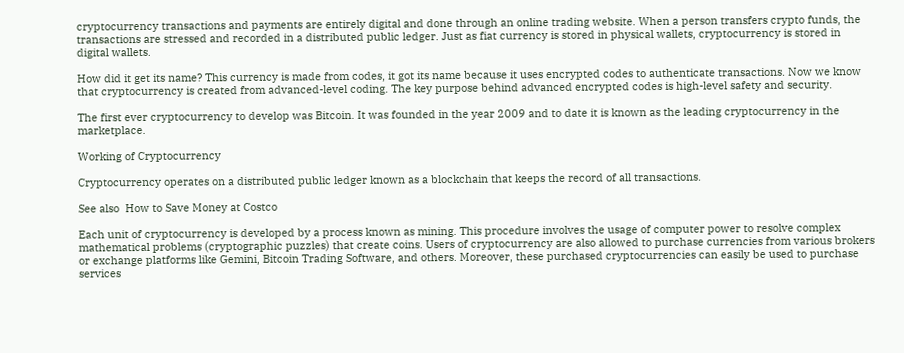cryptocurrency transactions and payments are entirely digital and done through an online trading website. When a person transfers crypto funds, the transactions are stressed and recorded in a distributed public ledger. Just as fiat currency is stored in physical wallets, cryptocurrency is stored in digital wallets.

How did it get its name? This currency is made from codes, it got its name because it uses encrypted codes to authenticate transactions. Now we know that cryptocurrency is created from advanced-level coding. The key purpose behind advanced encrypted codes is high-level safety and security.

The first ever cryptocurrency to develop was Bitcoin. It was founded in the year 2009 and to date it is known as the leading cryptocurrency in the marketplace.

Working of Cryptocurrency

Cryptocurrency operates on a distributed public ledger known as a blockchain that keeps the record of all transactions.

See also  How to Save Money at Costco

Each unit of cryptocurrency is developed by a process known as mining. This procedure involves the usage of computer power to resolve complex mathematical problems (cryptographic puzzles) that create coins. Users of cryptocurrency are also allowed to purchase currencies from various brokers or exchange platforms like Gemini, Bitcoin Trading Software, and others. Moreover, these purchased cryptocurrencies can easily be used to purchase services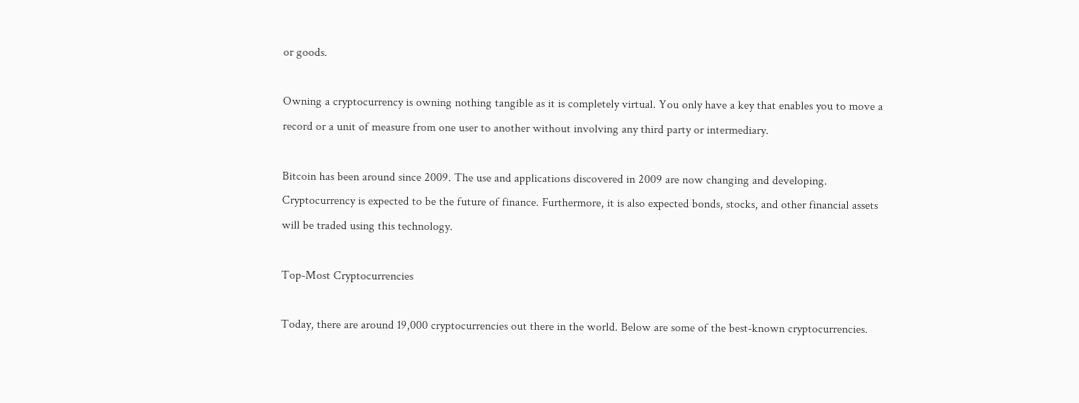or goods.

Owning a cryptocurrency is owning nothing tangible as it is completely virtual. You only have a key that enables you to move a record or a unit of measure from one user to another without involving any third party or intermediary.

Bitcoin has been around since 2009. The use and applications discovered in 2009 are now changing and developing. Cryptocurrency is expected to be the future of finance. Furthermore, it is also expected bonds, stocks, and other financial assets will be traded using this technology.

Top-Most Cryptocurrencies

Today, there are around 19,000 cryptocurrencies out there in the world. Below are some of the best-known cryptocurrencies.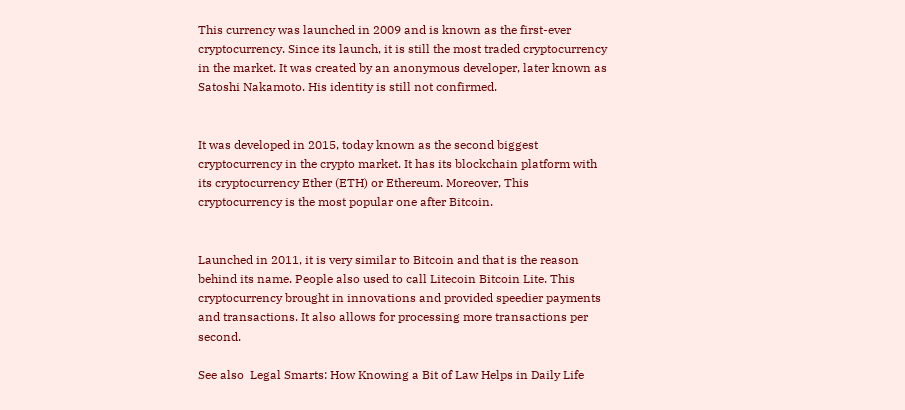This currency was launched in 2009 and is known as the first-ever cryptocurrency. Since its launch, it is still the most traded cryptocurrency in the market. It was created by an anonymous developer, later known as Satoshi Nakamoto. His identity is still not confirmed.


It was developed in 2015, today known as the second biggest cryptocurrency in the crypto market. It has its blockchain platform with its cryptocurrency Ether (ETH) or Ethereum. Moreover, This cryptocurrency is the most popular one after Bitcoin.


Launched in 2011, it is very similar to Bitcoin and that is the reason behind its name. People also used to call Litecoin Bitcoin Lite. This cryptocurrency brought in innovations and provided speedier payments and transactions. It also allows for processing more transactions per second.

See also  Legal Smarts: How Knowing a Bit of Law Helps in Daily Life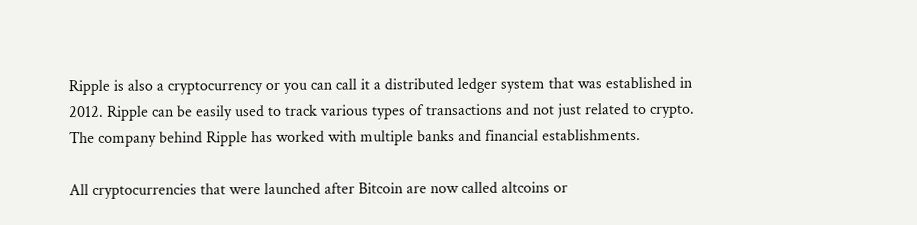Ripple is also a cryptocurrency or you can call it a distributed ledger system that was established in 2012. Ripple can be easily used to track various types of transactions and not just related to crypto. The company behind Ripple has worked with multiple banks and financial establishments.

All cryptocurrencies that were launched after Bitcoin are now called altcoins or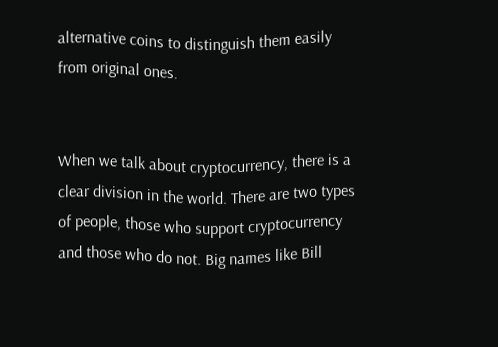alternative coins to distinguish them easily from original ones.


When we talk about cryptocurrency, there is a clear division in the world. There are two types of people, those who support cryptocurrency and those who do not. Big names like Bill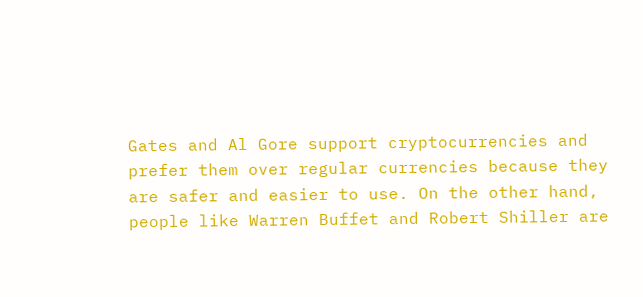Gates and Al Gore support cryptocurrencies and prefer them over regular currencies because they are safer and easier to use. On the other hand, people like Warren Buffet and Robert Shiller are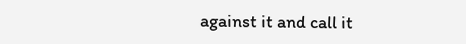against it and call it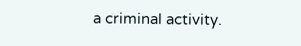a criminal activity.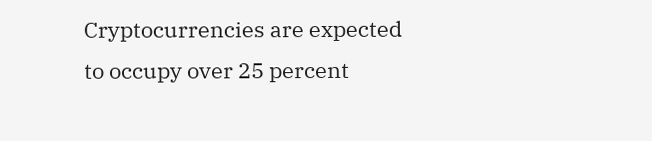Cryptocurrencies are expected to occupy over 25 percent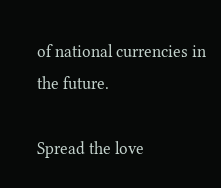of national currencies in the future.

Spread the love